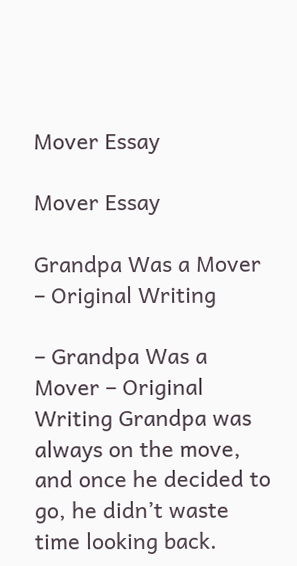Mover Essay

Mover Essay

Grandpa Was a Mover – Original Writing

– Grandpa Was a Mover – Original Writing Grandpa was always on the move, and once he decided to go, he didn’t waste time looking back.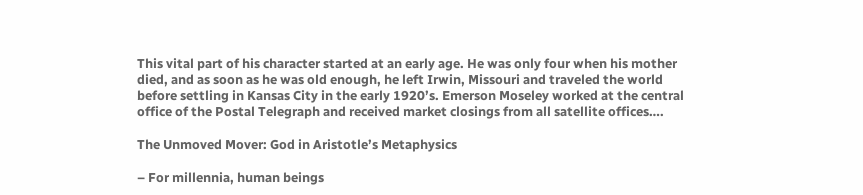This vital part of his character started at an early age. He was only four when his mother died, and as soon as he was old enough, he left Irwin, Missouri and traveled the world before settling in Kansas City in the early 1920’s. Emerson Moseley worked at the central office of the Postal Telegraph and received market closings from all satellite offices….

The Unmoved Mover: God in Aristotle’s Metaphysics

– For millennia, human beings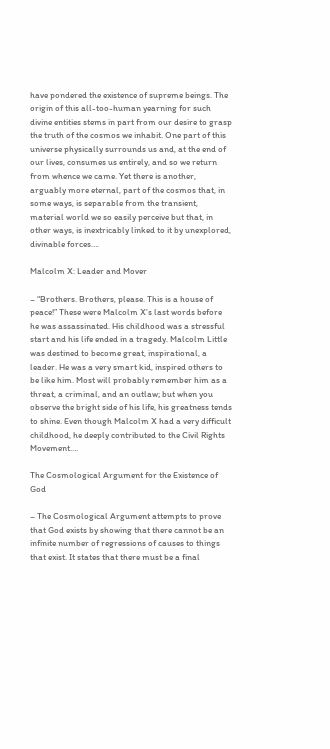have pondered the existence of supreme beings. The origin of this all-too-human yearning for such divine entities stems in part from our desire to grasp the truth of the cosmos we inhabit. One part of this universe physically surrounds us and, at the end of our lives, consumes us entirely, and so we return from whence we came. Yet there is another, arguably more eternal, part of the cosmos that, in some ways, is separable from the transient, material world we so easily perceive but that, in other ways, is inextricably linked to it by unexplored, divinable forces….

Malcolm X: Leader and Mover

– “Brothers. Brothers, please. This is a house of peace!” These were Malcolm X’s last words before he was assassinated. His childhood was a stressful start and his life ended in a tragedy. Malcolm Little was destined to become great, inspirational, a leader. He was a very smart kid, inspired others to be like him. Most will probably remember him as a threat, a criminal, and an outlaw; but when you observe the bright side of his life, his greatness tends to shine. Even though Malcolm X had a very difficult childhood, he deeply contributed to the Civil Rights Movement….

The Cosmological Argument for the Existence of God

– The Cosmological Argument attempts to prove that God exists by showing that there cannot be an infinite number of regressions of causes to things that exist. It states that there must be a final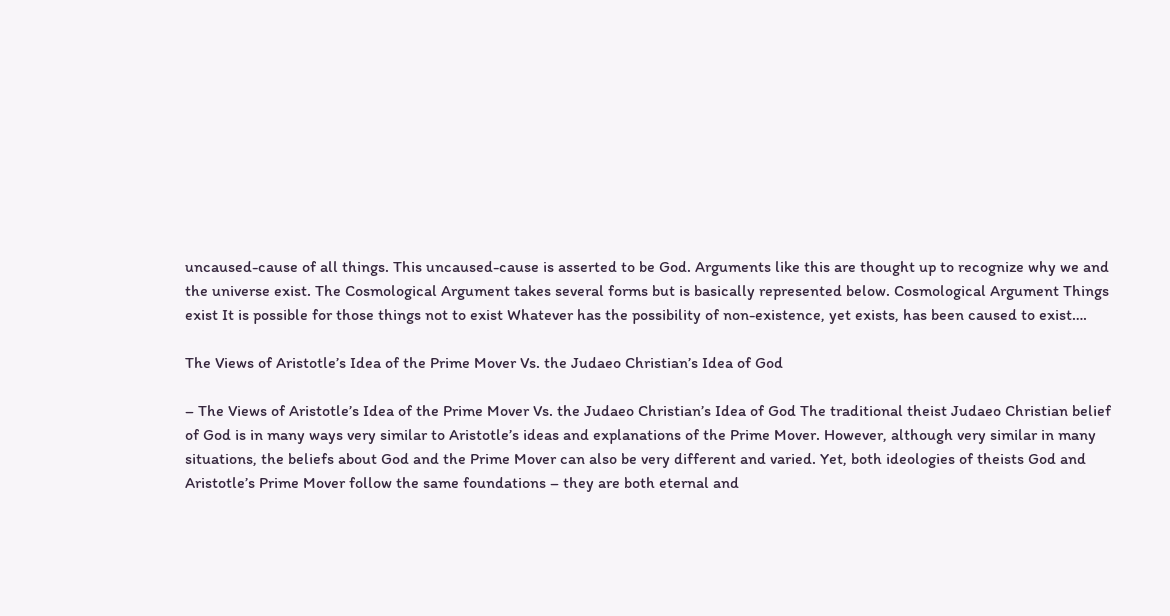uncaused-cause of all things. This uncaused-cause is asserted to be God. Arguments like this are thought up to recognize why we and the universe exist. The Cosmological Argument takes several forms but is basically represented below. Cosmological Argument Things exist It is possible for those things not to exist Whatever has the possibility of non-existence, yet exists, has been caused to exist….

The Views of Aristotle’s Idea of the Prime Mover Vs. the Judaeo Christian’s Idea of God

– The Views of Aristotle’s Idea of the Prime Mover Vs. the Judaeo Christian’s Idea of God The traditional theist Judaeo Christian belief of God is in many ways very similar to Aristotle’s ideas and explanations of the Prime Mover. However, although very similar in many situations, the beliefs about God and the Prime Mover can also be very different and varied. Yet, both ideologies of theists God and Aristotle’s Prime Mover follow the same foundations – they are both eternal and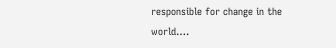responsible for change in the world….